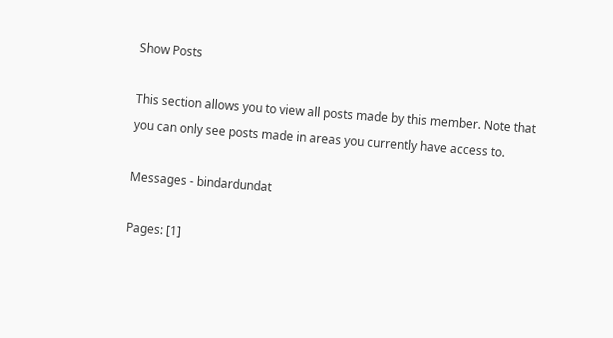Show Posts

This section allows you to view all posts made by this member. Note that you can only see posts made in areas you currently have access to.

Messages - bindardundat

Pages: [1]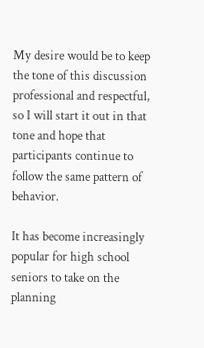My desire would be to keep the tone of this discussion professional and respectful, so I will start it out in that tone and hope that participants continue to follow the same pattern of behavior.

It has become increasingly popular for high school seniors to take on the planning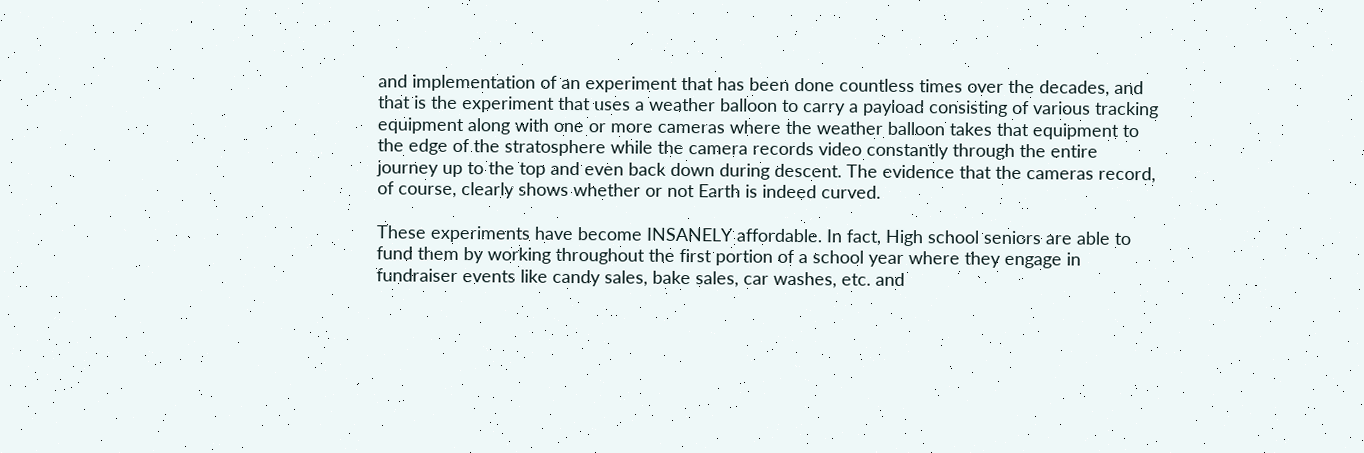and implementation of an experiment that has been done countless times over the decades, and that is the experiment that uses a weather balloon to carry a payload consisting of various tracking equipment along with one or more cameras where the weather balloon takes that equipment to the edge of the stratosphere while the camera records video constantly through the entire journey up to the top and even back down during descent. The evidence that the cameras record, of course, clearly shows whether or not Earth is indeed curved.

These experiments have become INSANELY affordable. In fact, High school seniors are able to fund them by working throughout the first portion of a school year where they engage in fundraiser events like candy sales, bake sales, car washes, etc. and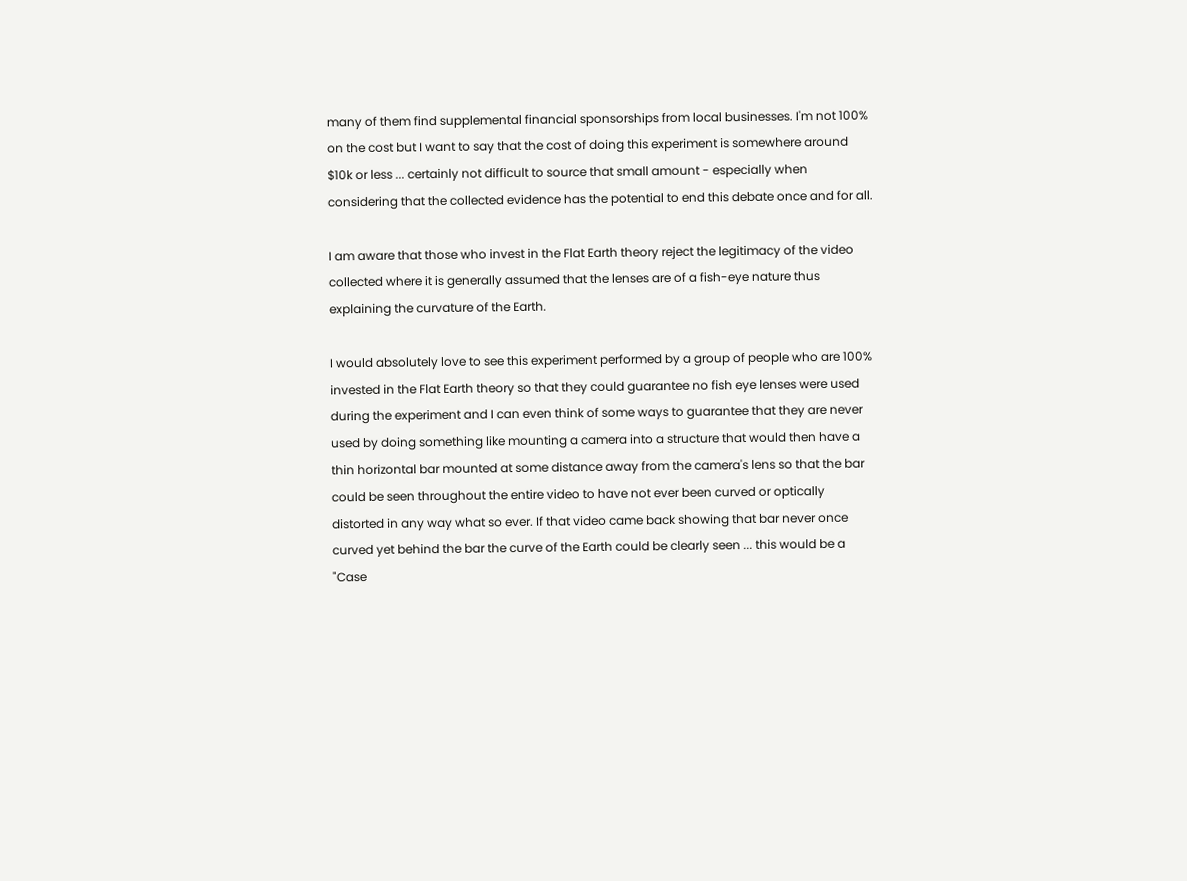many of them find supplemental financial sponsorships from local businesses. I'm not 100% on the cost but I want to say that the cost of doing this experiment is somewhere around $10k or less ... certainly not difficult to source that small amount - especially when considering that the collected evidence has the potential to end this debate once and for all.

I am aware that those who invest in the Flat Earth theory reject the legitimacy of the video collected where it is generally assumed that the lenses are of a fish-eye nature thus explaining the curvature of the Earth.

I would absolutely love to see this experiment performed by a group of people who are 100% invested in the Flat Earth theory so that they could guarantee no fish eye lenses were used during the experiment and I can even think of some ways to guarantee that they are never used by doing something like mounting a camera into a structure that would then have a thin horizontal bar mounted at some distance away from the camera's lens so that the bar could be seen throughout the entire video to have not ever been curved or optically distorted in any way what so ever. If that video came back showing that bar never once curved yet behind the bar the curve of the Earth could be clearly seen ... this would be a "Case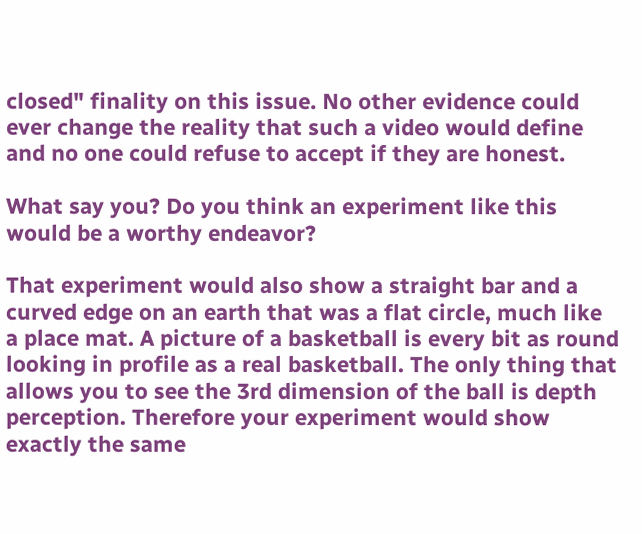closed" finality on this issue. No other evidence could ever change the reality that such a video would define and no one could refuse to accept if they are honest.

What say you? Do you think an experiment like this would be a worthy endeavor?

That experiment would also show a straight bar and a curved edge on an earth that was a flat circle, much like a place mat. A picture of a basketball is every bit as round looking in profile as a real basketball. The only thing that allows you to see the 3rd dimension of the ball is depth perception. Therefore your experiment would show exactly the same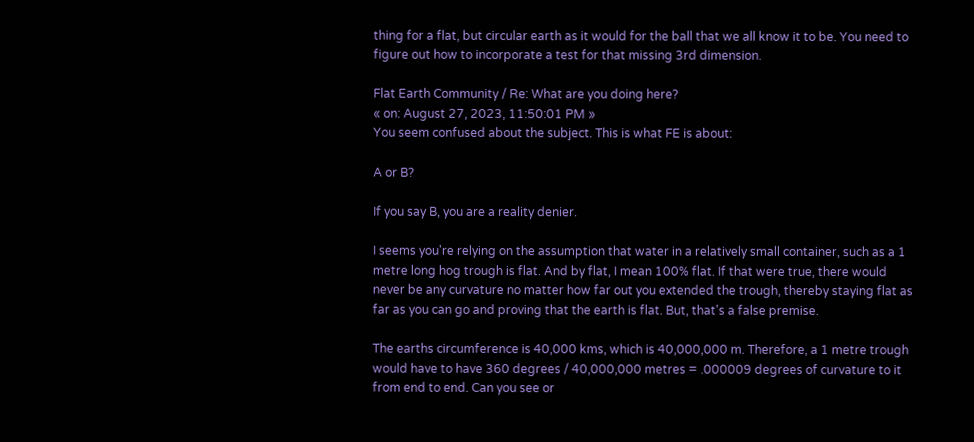thing for a flat, but circular earth as it would for the ball that we all know it to be. You need to figure out how to incorporate a test for that missing 3rd dimension.

Flat Earth Community / Re: What are you doing here?
« on: August 27, 2023, 11:50:01 PM »
You seem confused about the subject. This is what FE is about:

A or B?

If you say B, you are a reality denier.

I seems you're relying on the assumption that water in a relatively small container, such as a 1 metre long hog trough is flat. And by flat, I mean 100% flat. If that were true, there would never be any curvature no matter how far out you extended the trough, thereby staying flat as far as you can go and proving that the earth is flat. But, that's a false premise.

The earths circumference is 40,000 kms, which is 40,000,000 m. Therefore, a 1 metre trough would have to have 360 degrees / 40,000,000 metres = .000009 degrees of curvature to it from end to end. Can you see or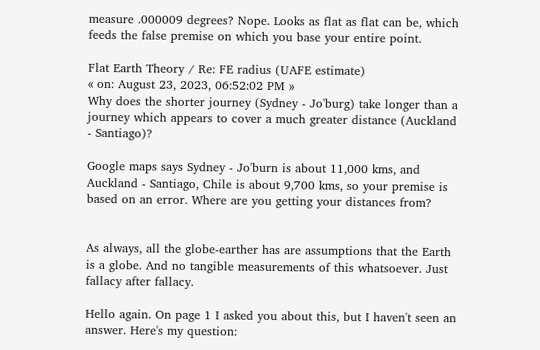measure .000009 degrees? Nope. Looks as flat as flat can be, which feeds the false premise on which you base your entire point.

Flat Earth Theory / Re: FE radius (UAFE estimate)
« on: August 23, 2023, 06:52:02 PM »
Why does the shorter journey (Sydney - Jo'burg) take longer than a journey which appears to cover a much greater distance (Auckland - Santiago)?

Google maps says Sydney - Jo'burn is about 11,000 kms, and Auckland - Santiago, Chile is about 9,700 kms, so your premise is based on an error. Where are you getting your distances from?


As always, all the globe-earther has are assumptions that the Earth is a globe. And no tangible measurements of this whatsoever. Just fallacy after fallacy.

Hello again. On page 1 I asked you about this, but I haven't seen an answer. Here's my question: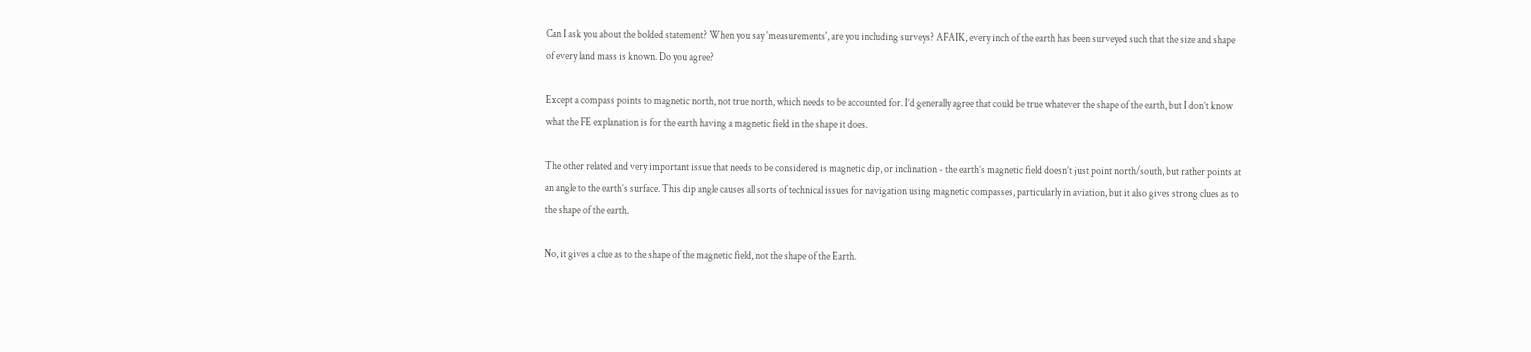Can I ask you about the bolded statement? When you say 'measurements', are you including surveys? AFAIK, every inch of the earth has been surveyed such that the size and shape of every land mass is known. Do you agree?

Except a compass points to magnetic north, not true north, which needs to be accounted for. I’d generally agree that could be true whatever the shape of the earth, but I don’t know what the FE explanation is for the earth having a magnetic field in the shape it does.

The other related and very important issue that needs to be considered is magnetic dip, or inclination - the earth’s magnetic field doesn’t just point north/south, but rather points at an angle to the earth’s surface. This dip angle causes all sorts of technical issues for navigation using magnetic compasses, particularly in aviation, but it also gives strong clues as to the shape of the earth.

No, it gives a clue as to the shape of the magnetic field, not the shape of the Earth.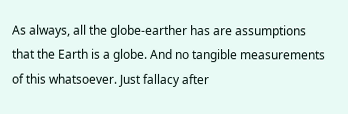As always, all the globe-earther has are assumptions that the Earth is a globe. And no tangible measurements of this whatsoever. Just fallacy after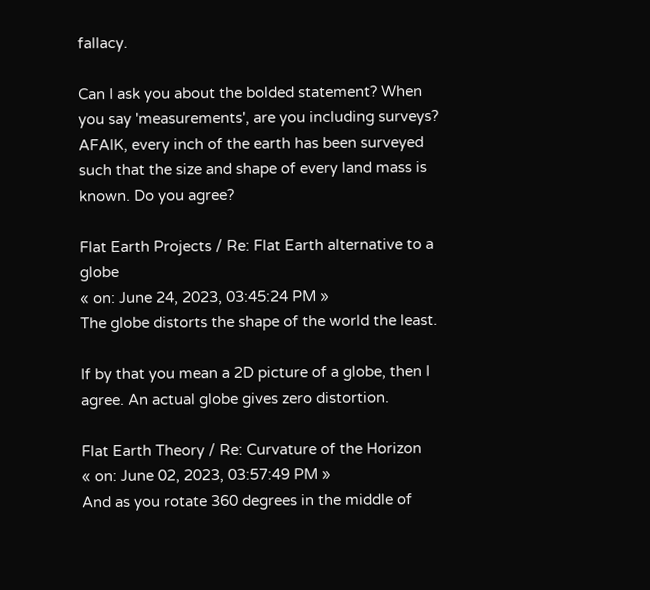fallacy.

Can I ask you about the bolded statement? When you say 'measurements', are you including surveys? AFAIK, every inch of the earth has been surveyed such that the size and shape of every land mass is known. Do you agree?

Flat Earth Projects / Re: Flat Earth alternative to a globe
« on: June 24, 2023, 03:45:24 PM »
The globe distorts the shape of the world the least.

If by that you mean a 2D picture of a globe, then I agree. An actual globe gives zero distortion.

Flat Earth Theory / Re: Curvature of the Horizon
« on: June 02, 2023, 03:57:49 PM »
And as you rotate 360 degrees in the middle of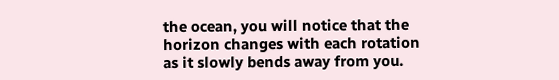the ocean, you will notice that the horizon changes with each rotation as it slowly bends away from you.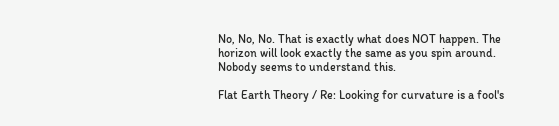No, No, No. That is exactly what does NOT happen. The horizon will look exactly the same as you spin around. Nobody seems to understand this.

Flat Earth Theory / Re: Looking for curvature is a fool's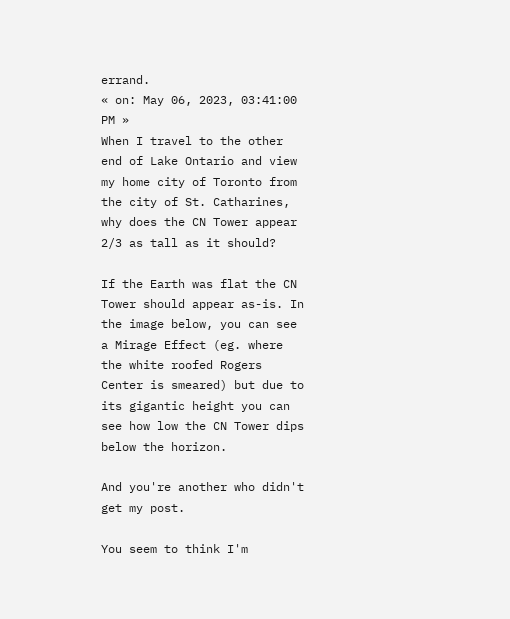errand.
« on: May 06, 2023, 03:41:00 PM »
When I travel to the other end of Lake Ontario and view my home city of Toronto from the city of St. Catharines, why does the CN Tower appear 2/3 as tall as it should?

If the Earth was flat the CN Tower should appear as-is. In the image below, you can see a Mirage Effect (eg. where the white roofed Rogers Center is smeared) but due to its gigantic height you can see how low the CN Tower dips below the horizon.

And you're another who didn't get my post.

You seem to think I'm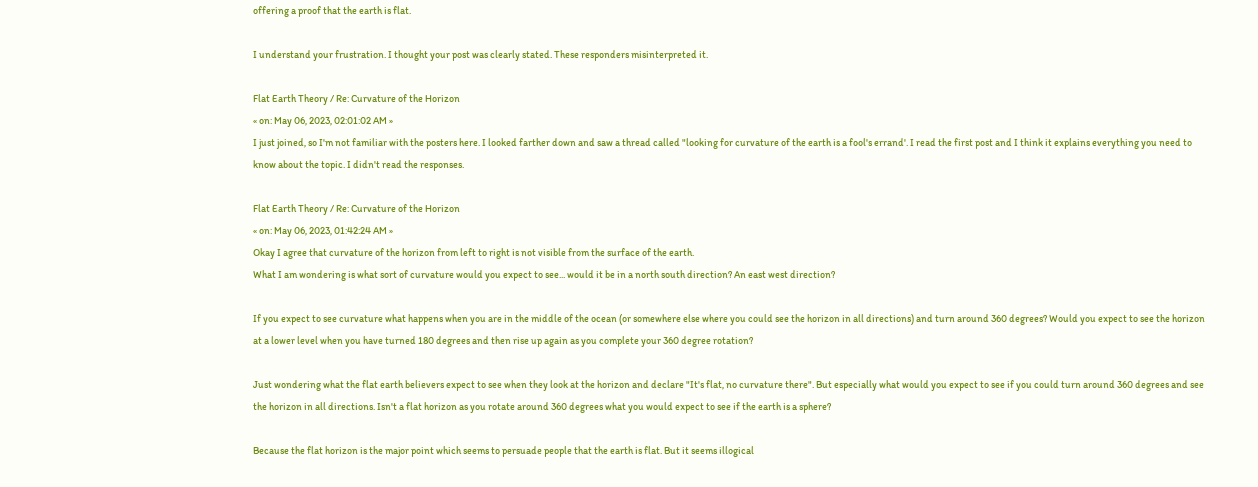offering a proof that the earth is flat.

I understand your frustration. I thought your post was clearly stated. These responders misinterpreted it.

Flat Earth Theory / Re: Curvature of the Horizon
« on: May 06, 2023, 02:01:02 AM »
I just joined, so I'm not familiar with the posters here. I looked farther down and saw a thread called "looking for curvature of the earth is a fool's errand'. I read the first post and I think it explains everything you need to know about the topic. I didn't read the responses.

Flat Earth Theory / Re: Curvature of the Horizon
« on: May 06, 2023, 01:42:24 AM »
Okay I agree that curvature of the horizon from left to right is not visible from the surface of the earth.
What I am wondering is what sort of curvature would you expect to see... would it be in a north south direction? An east west direction?

If you expect to see curvature what happens when you are in the middle of the ocean (or somewhere else where you could see the horizon in all directions) and turn around 360 degrees? Would you expect to see the horizon at a lower level when you have turned 180 degrees and then rise up again as you complete your 360 degree rotation?

Just wondering what the flat earth believers expect to see when they look at the horizon and declare "It's flat, no curvature there". But especially what would you expect to see if you could turn around 360 degrees and see the horizon in all directions. Isn't a flat horizon as you rotate around 360 degrees what you would expect to see if the earth is a sphere?

Because the flat horizon is the major point which seems to persuade people that the earth is flat. But it seems illogical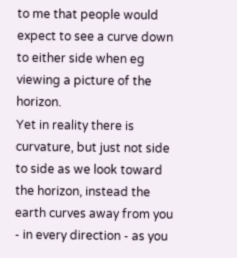to me that people would expect to see a curve down to either side when eg viewing a picture of the horizon.
Yet in reality there is curvature, but just not side to side as we look toward the horizon, instead the earth curves away from you - in every direction - as you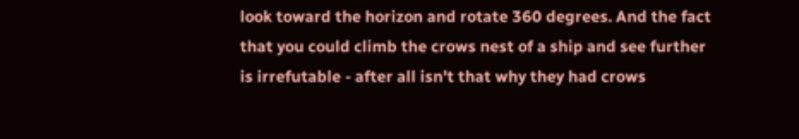look toward the horizon and rotate 360 degrees. And the fact that you could climb the crows nest of a ship and see further is irrefutable - after all isn't that why they had crows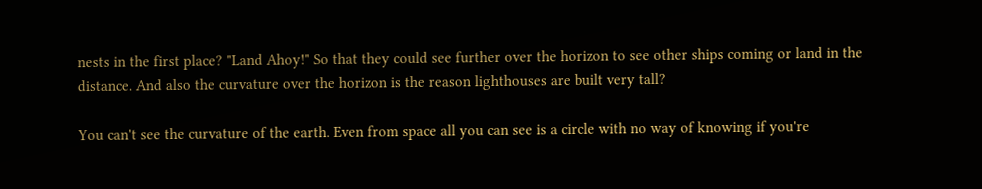nests in the first place? "Land Ahoy!" So that they could see further over the horizon to see other ships coming or land in the distance. And also the curvature over the horizon is the reason lighthouses are built very tall?

You can't see the curvature of the earth. Even from space all you can see is a circle with no way of knowing if you're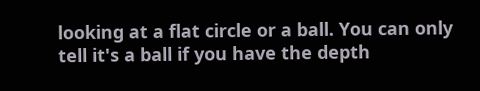looking at a flat circle or a ball. You can only tell it's a ball if you have the depth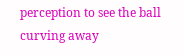perception to see the ball curving away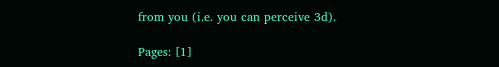from you (i.e. you can perceive 3d).

Pages: [1]